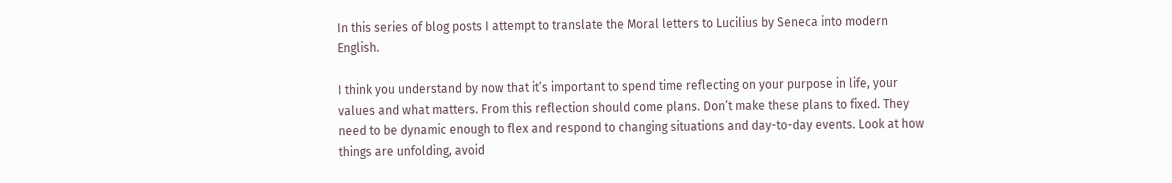In this series of blog posts I attempt to translate the Moral letters to Lucilius by Seneca into modern English.

I think you understand by now that it’s important to spend time reflecting on your purpose in life, your values and what matters. From this reflection should come plans. Don’t make these plans to fixed. They need to be dynamic enough to flex and respond to changing situations and day-to-day events. Look at how things are unfolding, avoid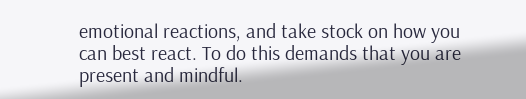emotional reactions, and take stock on how you can best react. To do this demands that you are present and mindful.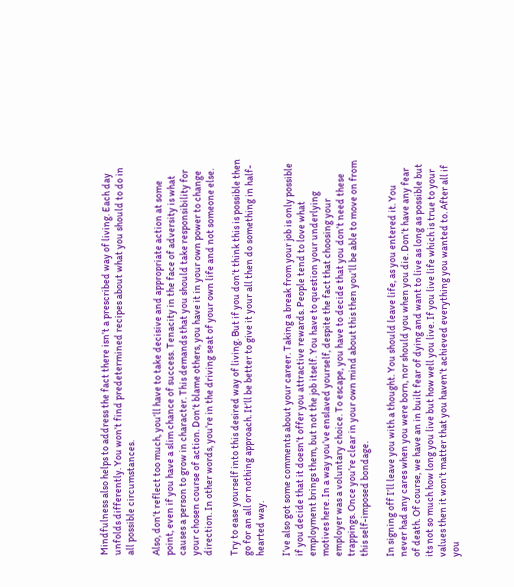Mindfulness also helps to address the fact there isn’t a prescribed way of living. Each day unfolds differently. You won’t find predetermined recipes about what you should to do in all possible circumstances.

Also, don’t reflect too much, you’ll have to take decisive and appropriate action at some point, even if you have a slim chance of success. Tenacity in the face of adversity is what causes a person to grow in character. This demands that you should take responsibility for your chosen course of action. Don’t blame others, you have it in your own power to change direction. In other words, you’re in the driving seat of your own life and not someone else.

Try to ease yourself into this desired way of living. But if you don’t think this is possible then go for an all or nothing approach. It’ll be better to give it your all then do something in half-hearted way.

I’ve also got some comments about your career. Taking a break from your job is only possible if you decide that it doesn’t offer you attractive rewards. People tend to love what employment brings them, but not the job itself. You have to question your underlying motives here. In a way you’ve enslaved yourself, despite the fact that choosing your employer was a voluntary choice. To escape, you have to decide that you don’t need these trappings. Once you’re clear in your own mind about this then you’ll be able to move on from this self-imposed bondage.

In signing off I’ll leave you with a thought. You should leave life, as you entered it. You never had any cares when you were born, nor should you when you die. Don’t have any fear of death. Of course, we have an in built fear of dying and want to live as long as possible but its not so much how long you live but how well you live. If you live life which is true to your values then it won’t matter that you haven’t achieved everything you wanted to. After all if you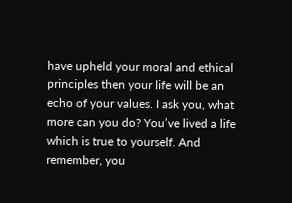have upheld your moral and ethical principles then your life will be an echo of your values. I ask you, what more can you do? You’ve lived a life which is true to yourself. And remember, you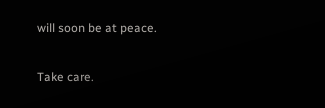will soon be at peace.

Take care.